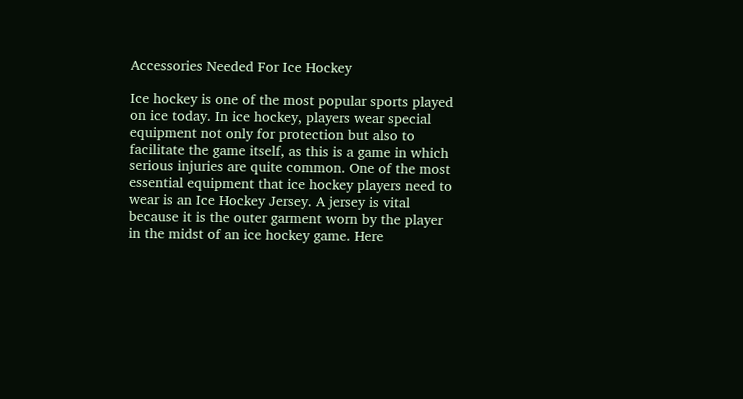Accessories Needed For Ice Hockey

Ice hockey is one of the most popular sports played on ice today. In ice hockey, players wear special equipment not only for protection but also to facilitate the game itself, as this is a game in which serious injuries are quite common. One of the most essential equipment that ice hockey players need to wear is an Ice Hockey Jersey. A jersey is vital because it is the outer garment worn by the player in the midst of an ice hockey game. Here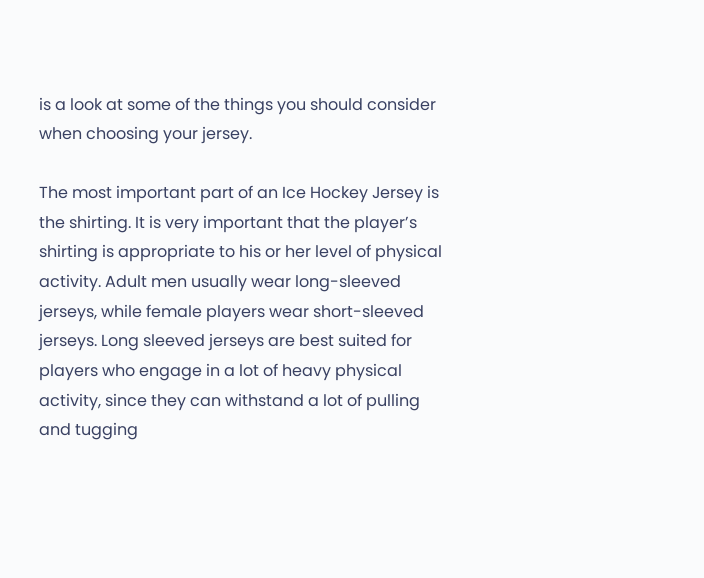is a look at some of the things you should consider when choosing your jersey.

The most important part of an Ice Hockey Jersey is the shirting. It is very important that the player’s shirting is appropriate to his or her level of physical activity. Adult men usually wear long-sleeved jerseys, while female players wear short-sleeved jerseys. Long sleeved jerseys are best suited for players who engage in a lot of heavy physical activity, since they can withstand a lot of pulling and tugging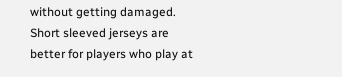without getting damaged. Short sleeved jerseys are better for players who play at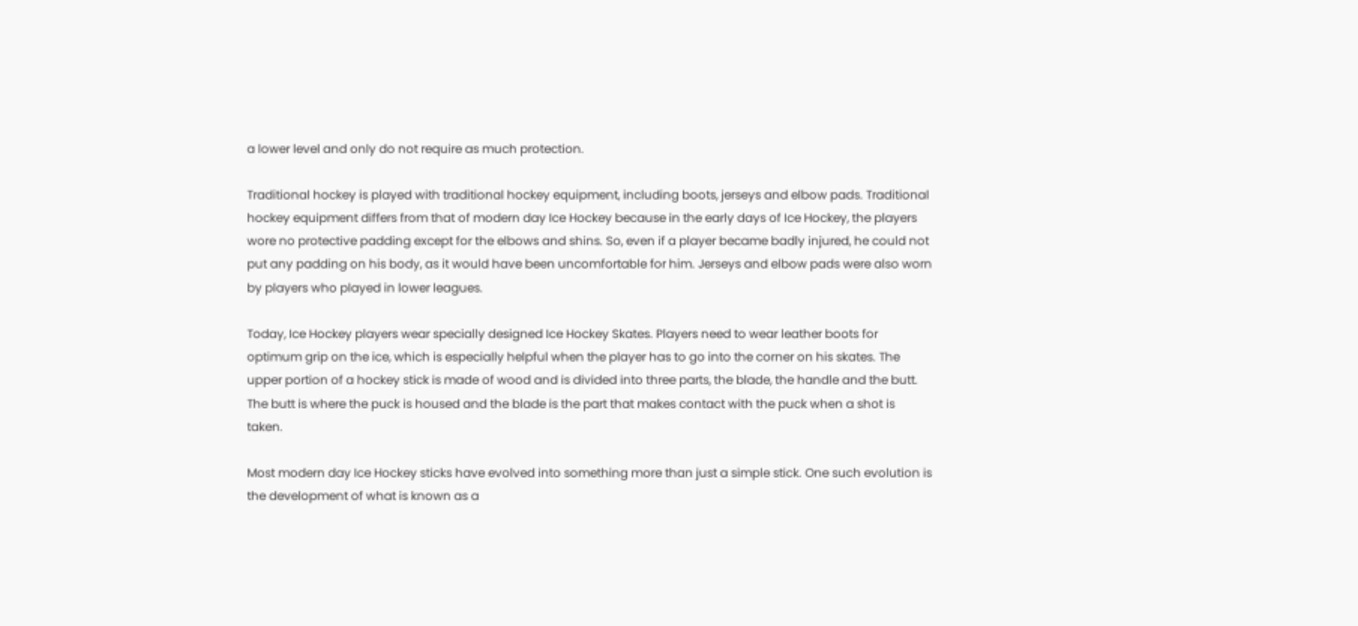a lower level and only do not require as much protection.

Traditional hockey is played with traditional hockey equipment, including boots, jerseys and elbow pads. Traditional hockey equipment differs from that of modern day Ice Hockey because in the early days of Ice Hockey, the players wore no protective padding except for the elbows and shins. So, even if a player became badly injured, he could not put any padding on his body, as it would have been uncomfortable for him. Jerseys and elbow pads were also worn by players who played in lower leagues.

Today, Ice Hockey players wear specially designed Ice Hockey Skates. Players need to wear leather boots for optimum grip on the ice, which is especially helpful when the player has to go into the corner on his skates. The upper portion of a hockey stick is made of wood and is divided into three parts, the blade, the handle and the butt. The butt is where the puck is housed and the blade is the part that makes contact with the puck when a shot is taken.

Most modern day Ice Hockey sticks have evolved into something more than just a simple stick. One such evolution is the development of what is known as a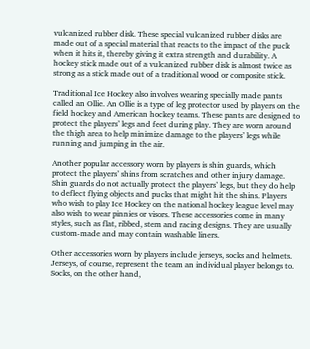vulcanized rubber disk. These special vulcanized rubber disks are made out of a special material that reacts to the impact of the puck when it hits it, thereby giving it extra strength and durability. A hockey stick made out of a vulcanized rubber disk is almost twice as strong as a stick made out of a traditional wood or composite stick.

Traditional Ice Hockey also involves wearing specially made pants called an Ollie. An Ollie is a type of leg protector used by players on the field hockey and American hockey teams. These pants are designed to protect the players’ legs and feet during play. They are worn around the thigh area to help minimize damage to the players’ legs while running and jumping in the air.

Another popular accessory worn by players is shin guards, which protect the players’ shins from scratches and other injury damage. Shin guards do not actually protect the players’ legs, but they do help to deflect flying objects and pucks that might hit the shins. Players who wish to play Ice Hockey on the national hockey league level may also wish to wear pinnies or visors. These accessories come in many styles, such as flat, ribbed, stem and racing designs. They are usually custom-made and may contain washable liners.

Other accessories worn by players include jerseys, socks and helmets. Jerseys, of course, represent the team an individual player belongs to. Socks, on the other hand,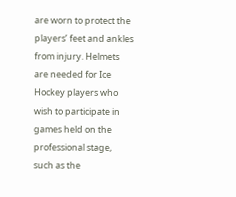are worn to protect the players’ feet and ankles from injury. Helmets are needed for Ice Hockey players who wish to participate in games held on the professional stage, such as the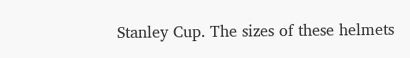Stanley Cup. The sizes of these helmets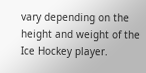vary depending on the height and weight of the Ice Hockey player.